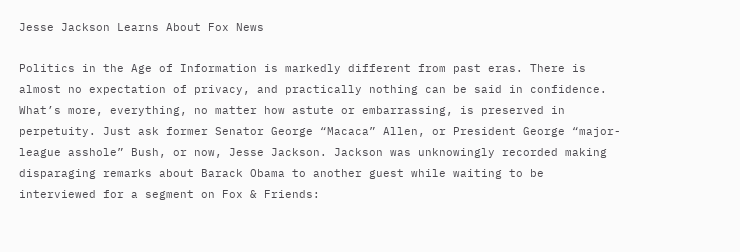Jesse Jackson Learns About Fox News

Politics in the Age of Information is markedly different from past eras. There is almost no expectation of privacy, and practically nothing can be said in confidence. What’s more, everything, no matter how astute or embarrassing, is preserved in perpetuity. Just ask former Senator George “Macaca” Allen, or President George “major-league asshole” Bush, or now, Jesse Jackson. Jackson was unknowingly recorded making disparaging remarks about Barack Obama to another guest while waiting to be interviewed for a segment on Fox & Friends: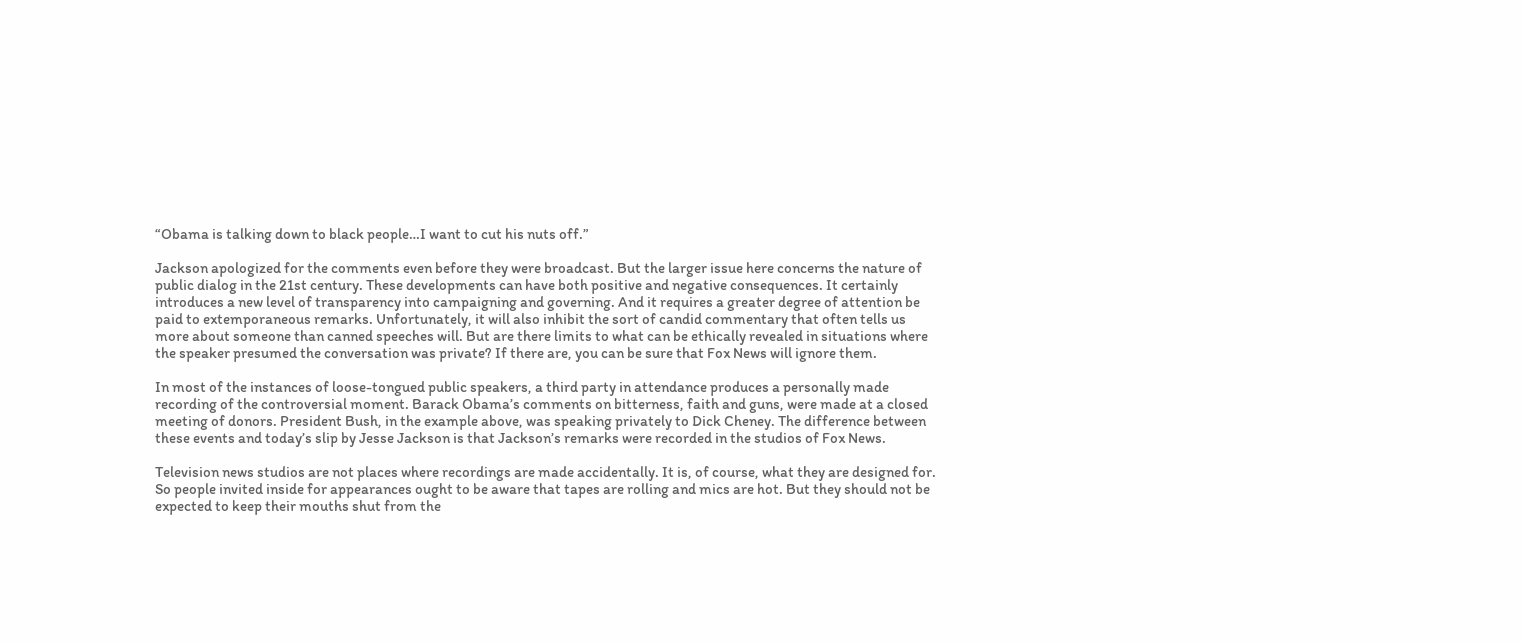“Obama is talking down to black people…I want to cut his nuts off.”

Jackson apologized for the comments even before they were broadcast. But the larger issue here concerns the nature of public dialog in the 21st century. These developments can have both positive and negative consequences. It certainly introduces a new level of transparency into campaigning and governing. And it requires a greater degree of attention be paid to extemporaneous remarks. Unfortunately, it will also inhibit the sort of candid commentary that often tells us more about someone than canned speeches will. But are there limits to what can be ethically revealed in situations where the speaker presumed the conversation was private? If there are, you can be sure that Fox News will ignore them.

In most of the instances of loose-tongued public speakers, a third party in attendance produces a personally made recording of the controversial moment. Barack Obama’s comments on bitterness, faith and guns, were made at a closed meeting of donors. President Bush, in the example above, was speaking privately to Dick Cheney. The difference between these events and today’s slip by Jesse Jackson is that Jackson’s remarks were recorded in the studios of Fox News.

Television news studios are not places where recordings are made accidentally. It is, of course, what they are designed for. So people invited inside for appearances ought to be aware that tapes are rolling and mics are hot. But they should not be expected to keep their mouths shut from the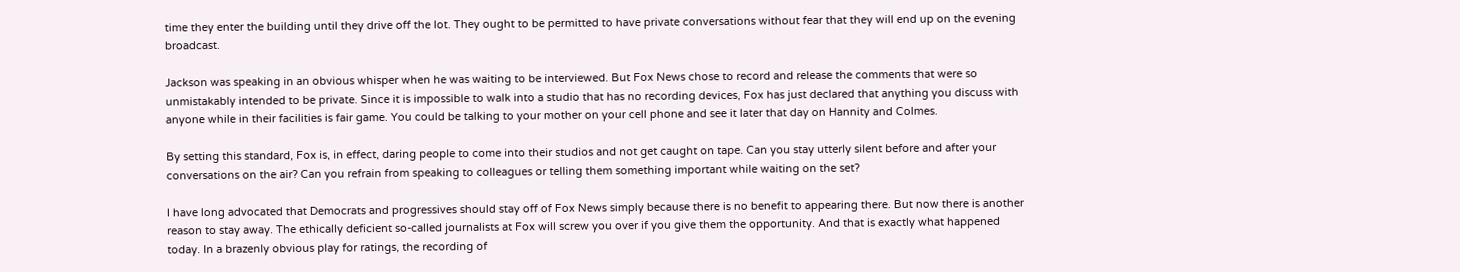time they enter the building until they drive off the lot. They ought to be permitted to have private conversations without fear that they will end up on the evening broadcast.

Jackson was speaking in an obvious whisper when he was waiting to be interviewed. But Fox News chose to record and release the comments that were so unmistakably intended to be private. Since it is impossible to walk into a studio that has no recording devices, Fox has just declared that anything you discuss with anyone while in their facilities is fair game. You could be talking to your mother on your cell phone and see it later that day on Hannity and Colmes.

By setting this standard, Fox is, in effect, daring people to come into their studios and not get caught on tape. Can you stay utterly silent before and after your conversations on the air? Can you refrain from speaking to colleagues or telling them something important while waiting on the set?

I have long advocated that Democrats and progressives should stay off of Fox News simply because there is no benefit to appearing there. But now there is another reason to stay away. The ethically deficient so-called journalists at Fox will screw you over if you give them the opportunity. And that is exactly what happened today. In a brazenly obvious play for ratings, the recording of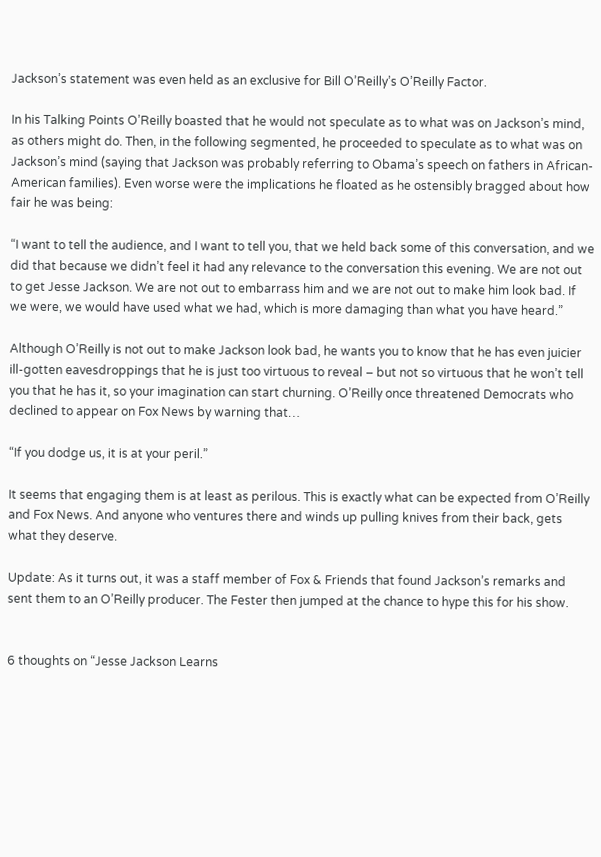Jackson’s statement was even held as an exclusive for Bill O’Reilly’s O’Reilly Factor.

In his Talking Points O’Reilly boasted that he would not speculate as to what was on Jackson’s mind, as others might do. Then, in the following segmented, he proceeded to speculate as to what was on Jackson’s mind (saying that Jackson was probably referring to Obama’s speech on fathers in African-American families). Even worse were the implications he floated as he ostensibly bragged about how fair he was being:

“I want to tell the audience, and I want to tell you, that we held back some of this conversation, and we did that because we didn’t feel it had any relevance to the conversation this evening. We are not out to get Jesse Jackson. We are not out to embarrass him and we are not out to make him look bad. If we were, we would have used what we had, which is more damaging than what you have heard.”

Although O’Reilly is not out to make Jackson look bad, he wants you to know that he has even juicier ill-gotten eavesdroppings that he is just too virtuous to reveal – but not so virtuous that he won’t tell you that he has it, so your imagination can start churning. O’Reilly once threatened Democrats who declined to appear on Fox News by warning that…

“If you dodge us, it is at your peril.”

It seems that engaging them is at least as perilous. This is exactly what can be expected from O’Reilly and Fox News. And anyone who ventures there and winds up pulling knives from their back, gets what they deserve.

Update: As it turns out, it was a staff member of Fox & Friends that found Jackson’s remarks and sent them to an O’Reilly producer. The Fester then jumped at the chance to hype this for his show.


6 thoughts on “Jesse Jackson Learns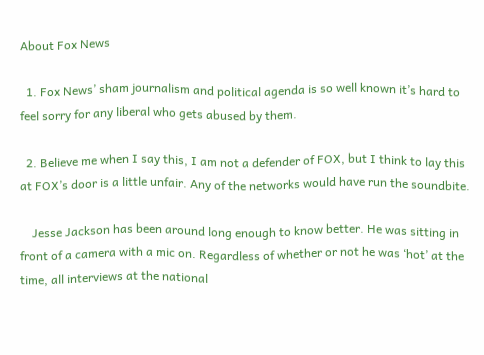About Fox News

  1. Fox News’ sham journalism and political agenda is so well known it’s hard to feel sorry for any liberal who gets abused by them.

  2. Believe me when I say this, I am not a defender of FOX, but I think to lay this at FOX’s door is a little unfair. Any of the networks would have run the soundbite.

    Jesse Jackson has been around long enough to know better. He was sitting in front of a camera with a mic on. Regardless of whether or not he was ‘hot’ at the time, all interviews at the national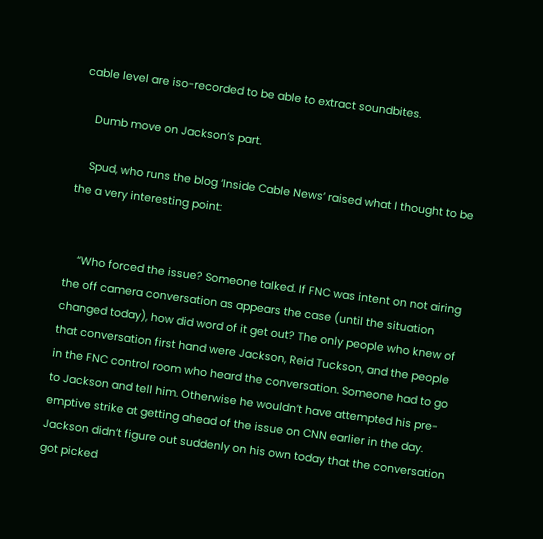cable level are iso-recorded to be able to extract soundbites.

    Dumb move on Jackson’s part.

    Spud, who runs the blog ‘Inside Cable News’ raised what I thought to be the a very interesting point:


    “Who forced the issue? Someone talked. If FNC was intent on not airing the off camera conversation as appears the case (until the situation changed today), how did word of it get out? The only people who knew of that conversation first hand were Jackson, Reid Tuckson, and the people in the FNC control room who heard the conversation. Someone had to go to Jackson and tell him. Otherwise he wouldn’t have attempted his pre-emptive strike at getting ahead of the issue on CNN earlier in the day. Jackson didn’t figure out suddenly on his own today that the conversation got picked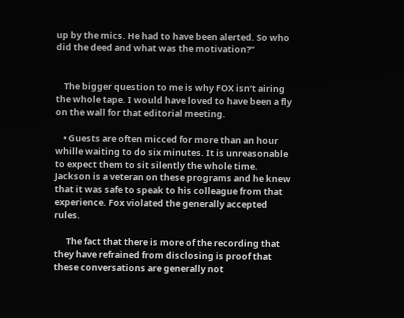up by the mics. He had to have been alerted. So who did the deed and what was the motivation?”


    The bigger question to me is why FOX isn’t airing the whole tape. I would have loved to have been a fly on the wall for that editorial meeting.

    • Guests are often micced for more than an hour whille waiting to do six minutes. It is unreasonable to expect them to sit silently the whole time. Jackson is a veteran on these programs and he knew that it was safe to speak to his colleague from that experience. Fox violated the generally accepted rules.

      The fact that there is more of the recording that they have refrained from disclosing is proof that these conversations are generally not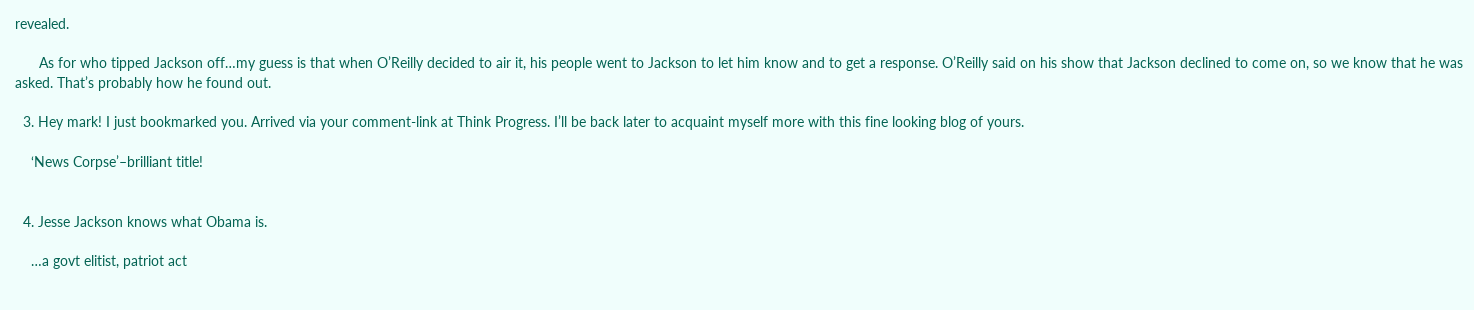revealed.

      As for who tipped Jackson off…my guess is that when O’Reilly decided to air it, his people went to Jackson to let him know and to get a response. O’Reilly said on his show that Jackson declined to come on, so we know that he was asked. That’s probably how he found out.

  3. Hey mark! I just bookmarked you. Arrived via your comment-link at Think Progress. I’ll be back later to acquaint myself more with this fine looking blog of yours.

    ‘News Corpse’–brilliant title!


  4. Jesse Jackson knows what Obama is.

    …a govt elitist, patriot act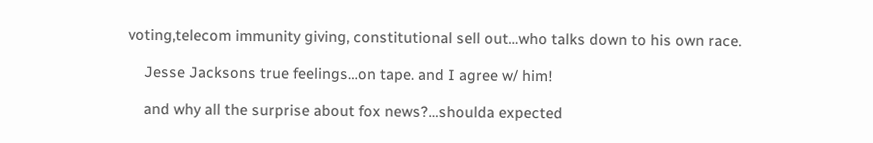voting,telecom immunity giving, constitutional sell out…who talks down to his own race.

    Jesse Jacksons true feelings…on tape. and I agree w/ him!

    and why all the surprise about fox news?…shoulda expected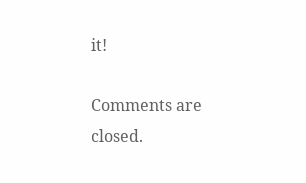it!

Comments are closed.